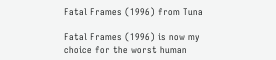Fatal Frames (1996) from Tuna

Fatal Frames (1996) is now my choice for the worst human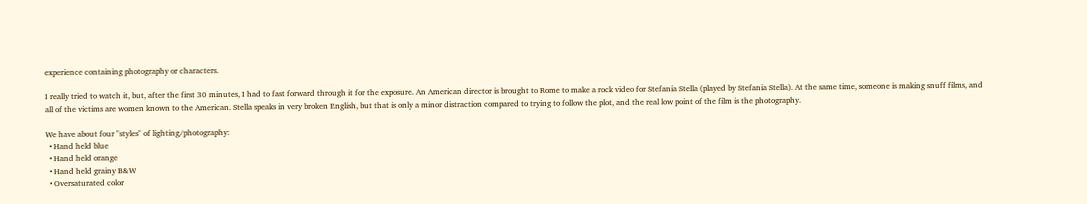experience containing photography or characters.

I really tried to watch it, but, after the first 30 minutes, I had to fast forward through it for the exposure. An American director is brought to Rome to make a rock video for Stefania Stella (played by Stefania Stella). At the same time, someone is making snuff films, and all of the victims are women known to the American. Stella speaks in very broken English, but that is only a minor distraction compared to trying to follow the plot, and the real low point of the film is the photography.

We have about four "styles" of lighting/photography:
  • Hand held blue
  • Hand held orange
  • Hand held grainy B&W
  • Oversaturated color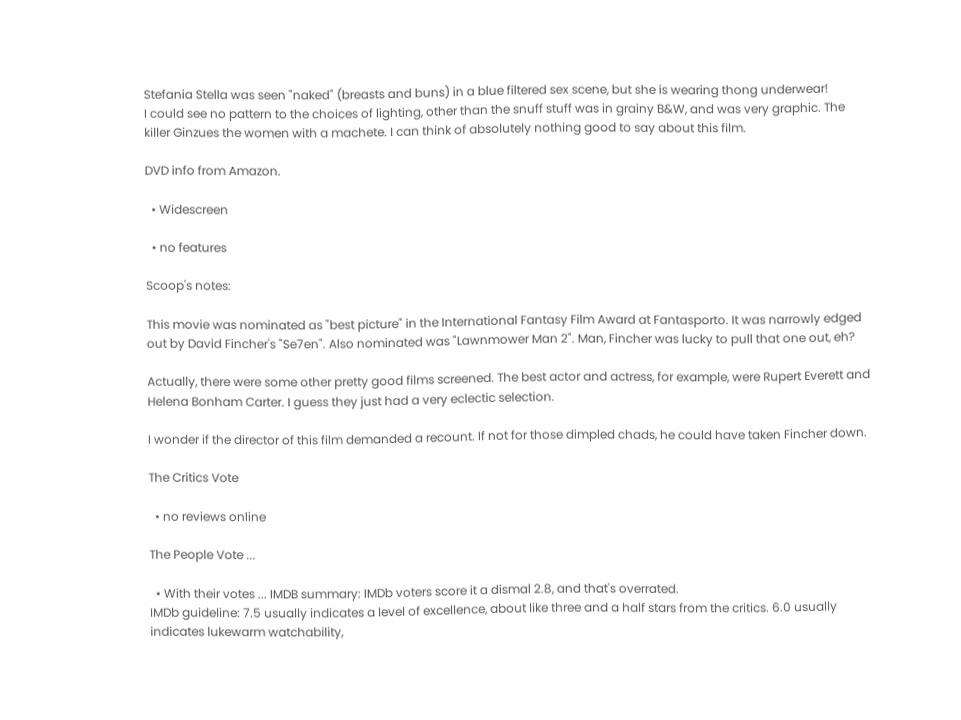Stefania Stella was seen "naked" (breasts and buns) in a blue filtered sex scene, but she is wearing thong underwear!
I could see no pattern to the choices of lighting, other than the snuff stuff was in grainy B&W, and was very graphic. The killer Ginzues the women with a machete. I can think of absolutely nothing good to say about this film.

DVD info from Amazon.

  • Widescreen

  • no features

Scoop's notes:

This movie was nominated as "best picture" in the International Fantasy Film Award at Fantasporto. It was narrowly edged out by David Fincher's "Se7en". Also nominated was "Lawnmower Man 2". Man, Fincher was lucky to pull that one out, eh?

Actually, there were some other pretty good films screened. The best actor and actress, for example, were Rupert Everett and Helena Bonham Carter. I guess they just had a very eclectic selection.

I wonder if the director of this film demanded a recount. If not for those dimpled chads, he could have taken Fincher down.

The Critics Vote

  • no reviews online

The People Vote ...

  • With their votes ... IMDB summary: IMDb voters score it a dismal 2.8, and that's overrated.
IMDb guideline: 7.5 usually indicates a level of excellence, about like three and a half stars from the critics. 6.0 usually indicates lukewarm watchability,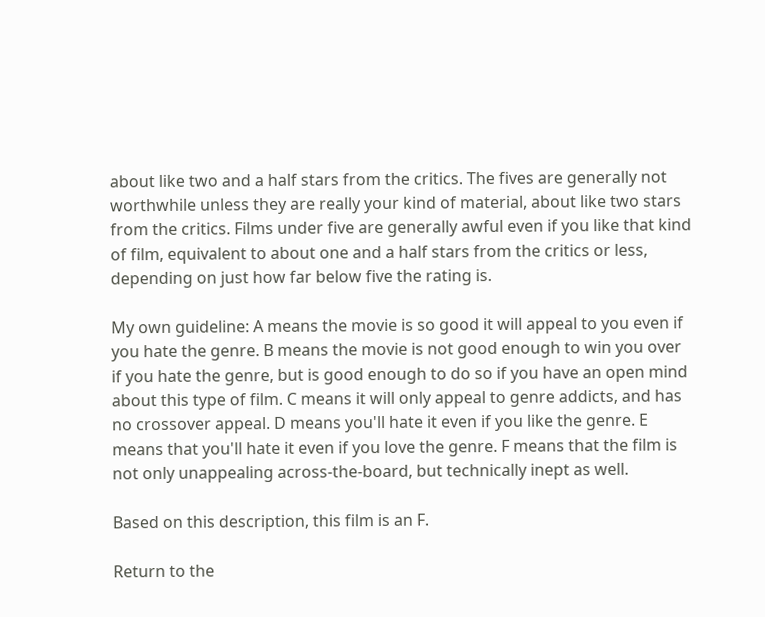about like two and a half stars from the critics. The fives are generally not worthwhile unless they are really your kind of material, about like two stars from the critics. Films under five are generally awful even if you like that kind of film, equivalent to about one and a half stars from the critics or less, depending on just how far below five the rating is.

My own guideline: A means the movie is so good it will appeal to you even if you hate the genre. B means the movie is not good enough to win you over if you hate the genre, but is good enough to do so if you have an open mind about this type of film. C means it will only appeal to genre addicts, and has no crossover appeal. D means you'll hate it even if you like the genre. E means that you'll hate it even if you love the genre. F means that the film is not only unappealing across-the-board, but technically inept as well.

Based on this description, this film is an F.

Return to the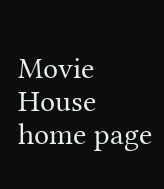Movie House home page